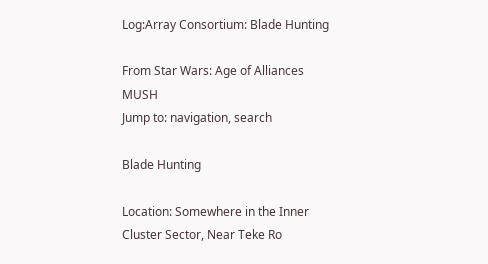Log:Array Consortium: Blade Hunting

From Star Wars: Age of Alliances MUSH
Jump to: navigation, search

Blade Hunting

Location: Somewhere in the Inner Cluster Sector, Near Teke Ro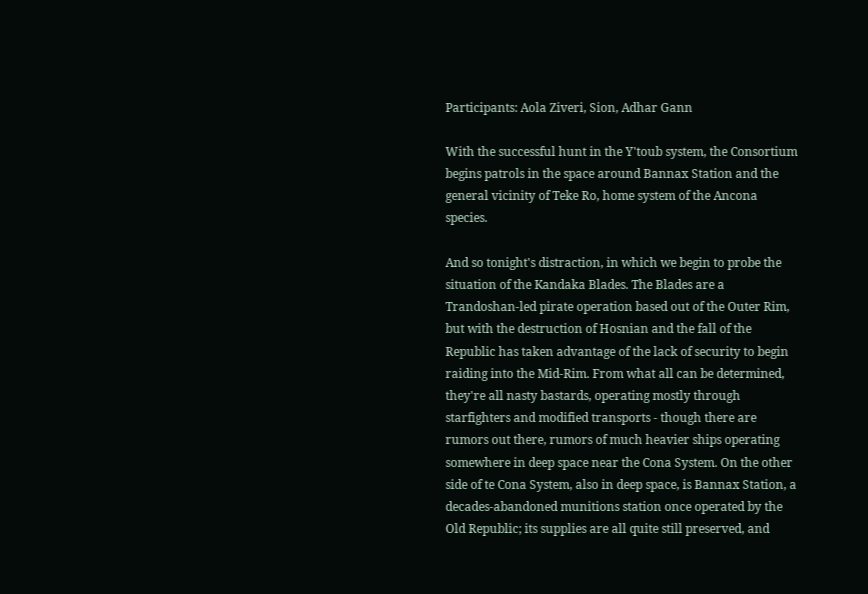Participants: Aola Ziveri, Sion, Adhar Gann

With the successful hunt in the Y'toub system, the Consortium begins patrols in the space around Bannax Station and the general vicinity of Teke Ro, home system of the Ancona species.

And so tonight's distraction, in which we begin to probe the situation of the Kandaka Blades. The Blades are a Trandoshan-led pirate operation based out of the Outer Rim, but with the destruction of Hosnian and the fall of the Republic has taken advantage of the lack of security to begin raiding into the Mid-Rim. From what all can be determined, they're all nasty bastards, operating mostly through starfighters and modified transports - though there are rumors out there, rumors of much heavier ships operating somewhere in deep space near the Cona System. On the other side of te Cona System, also in deep space, is Bannax Station, a decades-abandoned munitions station once operated by the Old Republic; its supplies are all quite still preserved, and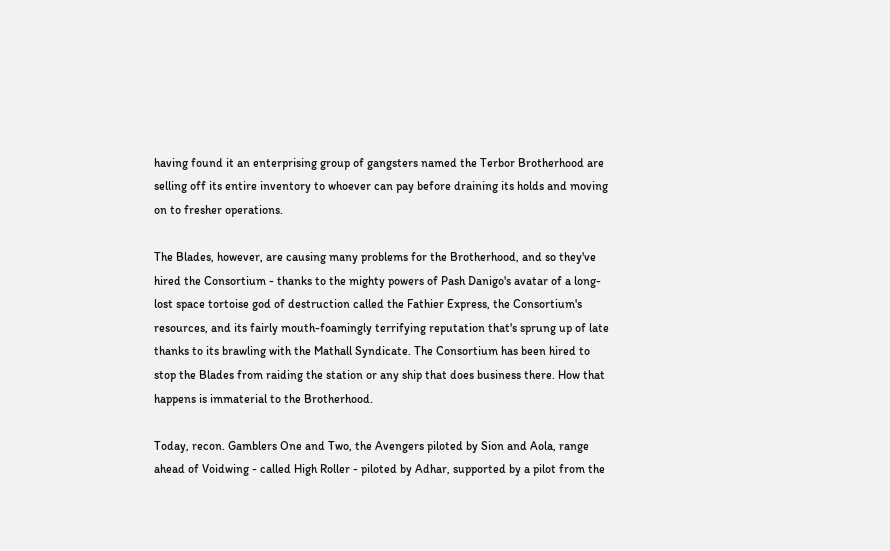having found it an enterprising group of gangsters named the Terbor Brotherhood are selling off its entire inventory to whoever can pay before draining its holds and moving on to fresher operations.

The Blades, however, are causing many problems for the Brotherhood, and so they've hired the Consortium - thanks to the mighty powers of Pash Danigo's avatar of a long-lost space tortoise god of destruction called the Fathier Express, the Consortium's resources, and its fairly mouth-foamingly terrifying reputation that's sprung up of late thanks to its brawling with the Mathall Syndicate. The Consortium has been hired to stop the Blades from raiding the station or any ship that does business there. How that happens is immaterial to the Brotherhood.

Today, recon. Gamblers One and Two, the Avengers piloted by Sion and Aola, range ahead of Voidwing - called High Roller - piloted by Adhar, supported by a pilot from the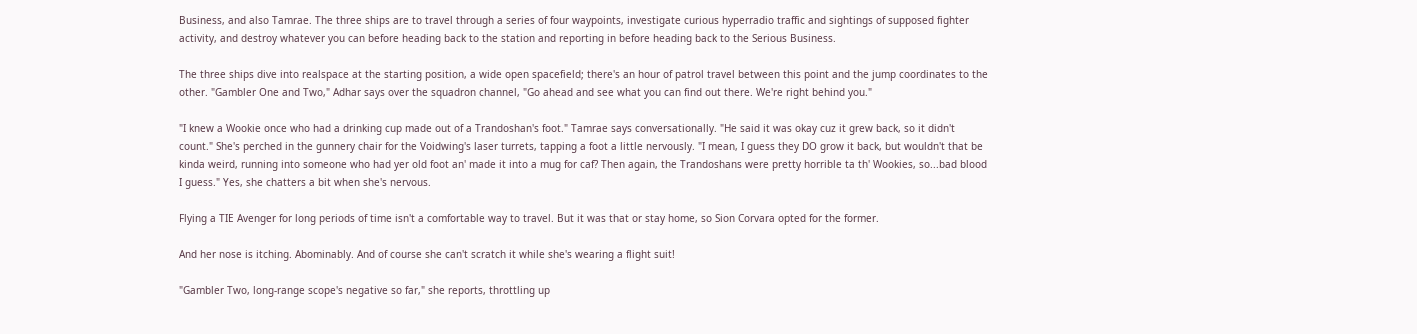Business, and also Tamrae. The three ships are to travel through a series of four waypoints, investigate curious hyperradio traffic and sightings of supposed fighter activity, and destroy whatever you can before heading back to the station and reporting in before heading back to the Serious Business.

The three ships dive into realspace at the starting position, a wide open spacefield; there's an hour of patrol travel between this point and the jump coordinates to the other. "Gambler One and Two," Adhar says over the squadron channel, "Go ahead and see what you can find out there. We're right behind you."

"I knew a Wookie once who had a drinking cup made out of a Trandoshan's foot." Tamrae says conversationally. "He said it was okay cuz it grew back, so it didn't count." She's perched in the gunnery chair for the Voidwing's laser turrets, tapping a foot a little nervously. "I mean, I guess they DO grow it back, but wouldn't that be kinda weird, running into someone who had yer old foot an' made it into a mug for caf? Then again, the Trandoshans were pretty horrible ta th' Wookies, so...bad blood I guess." Yes, she chatters a bit when she's nervous.

Flying a TIE Avenger for long periods of time isn't a comfortable way to travel. But it was that or stay home, so Sion Corvara opted for the former.

And her nose is itching. Abominably. And of course she can't scratch it while she's wearing a flight suit!

"Gambler Two, long-range scope's negative so far," she reports, throttling up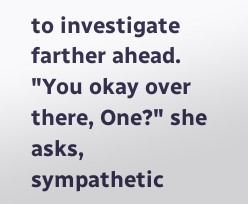to investigate farther ahead. "You okay over there, One?" she asks, sympathetic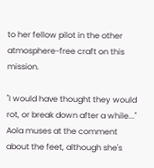to her fellow pilot in the other atmosphere-free craft on this mission.

"I would have thought they would rot, or break down after a while..." Aola muses at the comment about the feet, although she's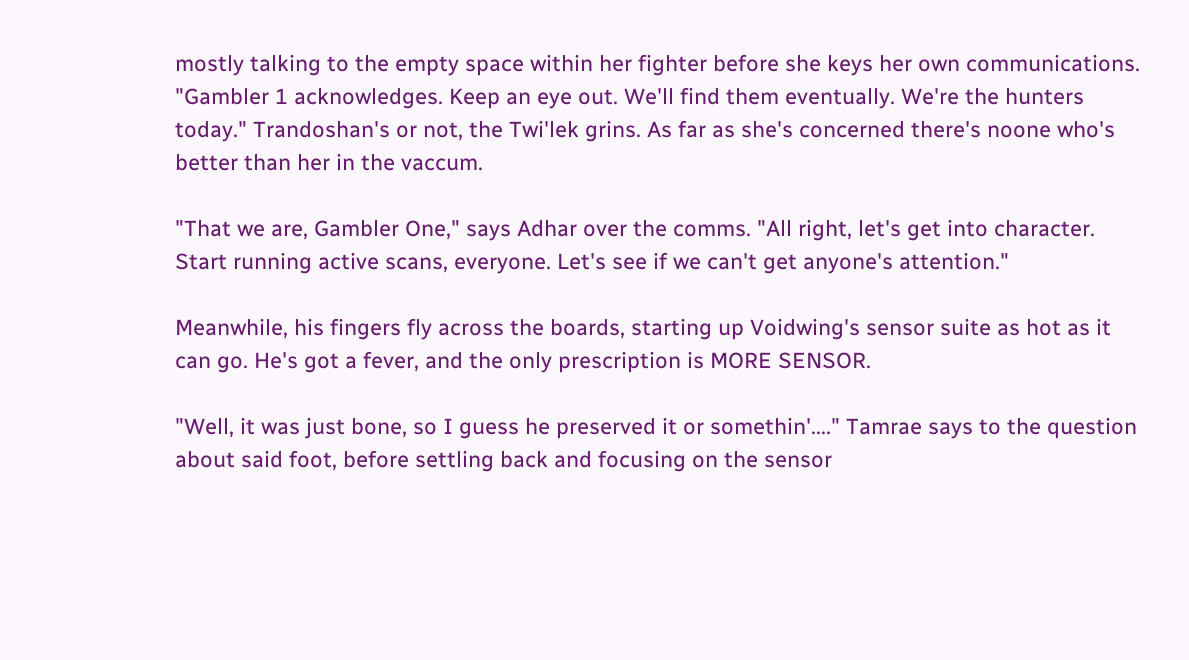mostly talking to the empty space within her fighter before she keys her own communications. "Gambler 1 acknowledges. Keep an eye out. We'll find them eventually. We're the hunters today." Trandoshan's or not, the Twi'lek grins. As far as she's concerned there's noone who's better than her in the vaccum.

"That we are, Gambler One," says Adhar over the comms. "All right, let's get into character. Start running active scans, everyone. Let's see if we can't get anyone's attention."

Meanwhile, his fingers fly across the boards, starting up Voidwing's sensor suite as hot as it can go. He's got a fever, and the only prescription is MORE SENSOR.

"Well, it was just bone, so I guess he preserved it or somethin'...." Tamrae says to the question about said foot, before settling back and focusing on the sensor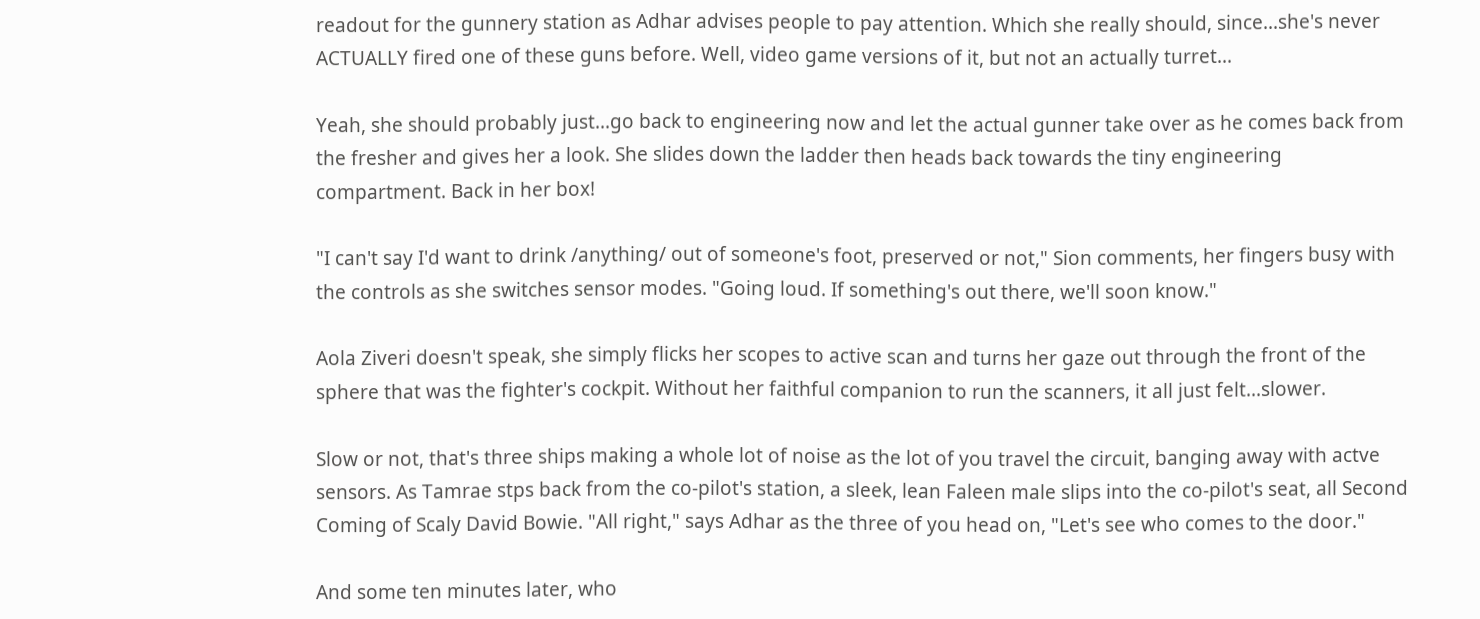readout for the gunnery station as Adhar advises people to pay attention. Which she really should, since...she's never ACTUALLY fired one of these guns before. Well, video game versions of it, but not an actually turret...

Yeah, she should probably just...go back to engineering now and let the actual gunner take over as he comes back from the fresher and gives her a look. She slides down the ladder then heads back towards the tiny engineering compartment. Back in her box!

"I can't say I'd want to drink /anything/ out of someone's foot, preserved or not," Sion comments, her fingers busy with the controls as she switches sensor modes. "Going loud. If something's out there, we'll soon know."

Aola Ziveri doesn't speak, she simply flicks her scopes to active scan and turns her gaze out through the front of the sphere that was the fighter's cockpit. Without her faithful companion to run the scanners, it all just felt...slower.

Slow or not, that's three ships making a whole lot of noise as the lot of you travel the circuit, banging away with actve sensors. As Tamrae stps back from the co-pilot's station, a sleek, lean Faleen male slips into the co-pilot's seat, all Second Coming of Scaly David Bowie. "All right," says Adhar as the three of you head on, "Let's see who comes to the door."

And some ten minutes later, who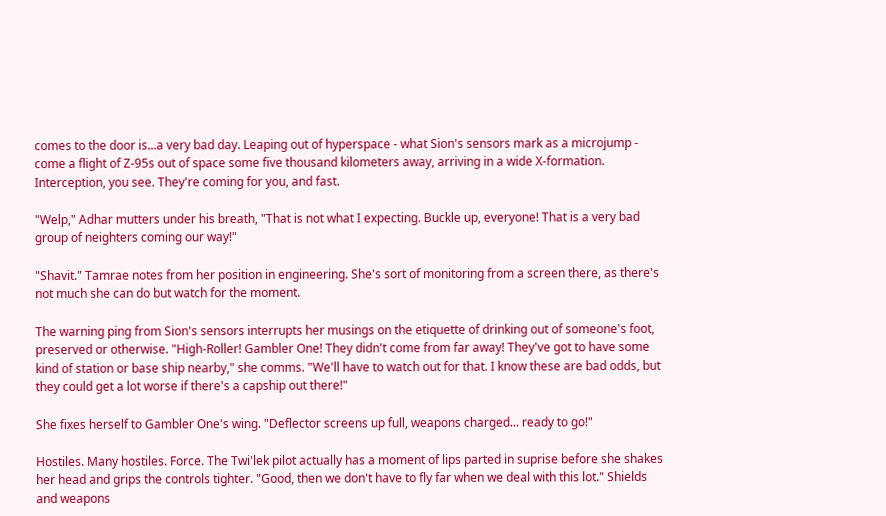comes to the door is...a very bad day. Leaping out of hyperspace - what Sion's sensors mark as a microjump - come a flight of Z-95s out of space some five thousand kilometers away, arriving in a wide X-formation. Interception, you see. They're coming for you, and fast.

"Welp," Adhar mutters under his breath, "That is not what I expecting. Buckle up, everyone! That is a very bad group of neighters coming our way!"

"Shavit." Tamrae notes from her position in engineering. She's sort of monitoring from a screen there, as there's not much she can do but watch for the moment.

The warning ping from Sion's sensors interrupts her musings on the etiquette of drinking out of someone's foot, preserved or otherwise. "High-Roller! Gambler One! They didn't come from far away! They've got to have some kind of station or base ship nearby," she comms. "We'll have to watch out for that. I know these are bad odds, but they could get a lot worse if there's a capship out there!"

She fixes herself to Gambler One's wing. "Deflector screens up full, weapons charged... ready to go!"

Hostiles. Many hostiles. Force. The Twi'lek pilot actually has a moment of lips parted in suprise before she shakes her head and grips the controls tighter. "Good, then we don't have to fly far when we deal with this lot." Shields and weapons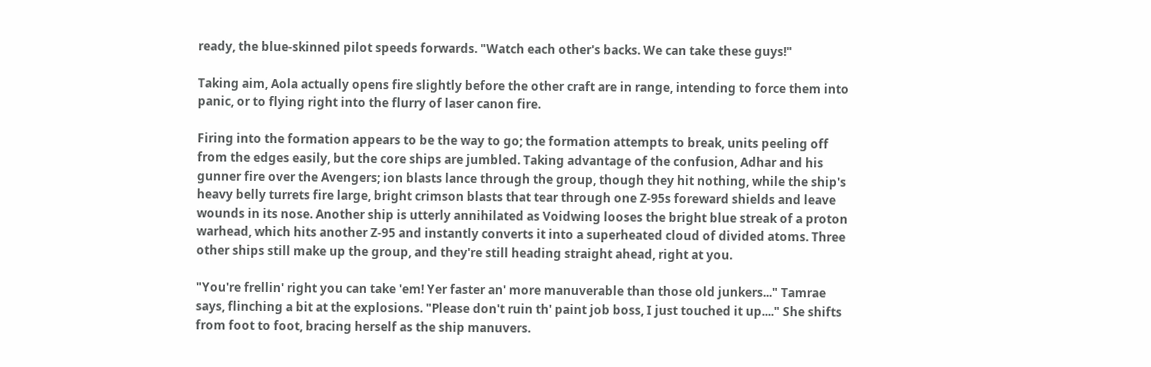ready, the blue-skinned pilot speeds forwards. "Watch each other's backs. We can take these guys!"

Taking aim, Aola actually opens fire slightly before the other craft are in range, intending to force them into panic, or to flying right into the flurry of laser canon fire.

Firing into the formation appears to be the way to go; the formation attempts to break, units peeling off from the edges easily, but the core ships are jumbled. Taking advantage of the confusion, Adhar and his gunner fire over the Avengers; ion blasts lance through the group, though they hit nothing, while the ship's heavy belly turrets fire large, bright crimson blasts that tear through one Z-95s foreward shields and leave wounds in its nose. Another ship is utterly annihilated as Voidwing looses the bright blue streak of a proton warhead, which hits another Z-95 and instantly converts it into a superheated cloud of divided atoms. Three other ships still make up the group, and they're still heading straight ahead, right at you.

"You're frellin' right you can take 'em! Yer faster an' more manuverable than those old junkers..." Tamrae says, flinching a bit at the explosions. "Please don't ruin th' paint job boss, I just touched it up...." She shifts from foot to foot, bracing herself as the ship manuvers.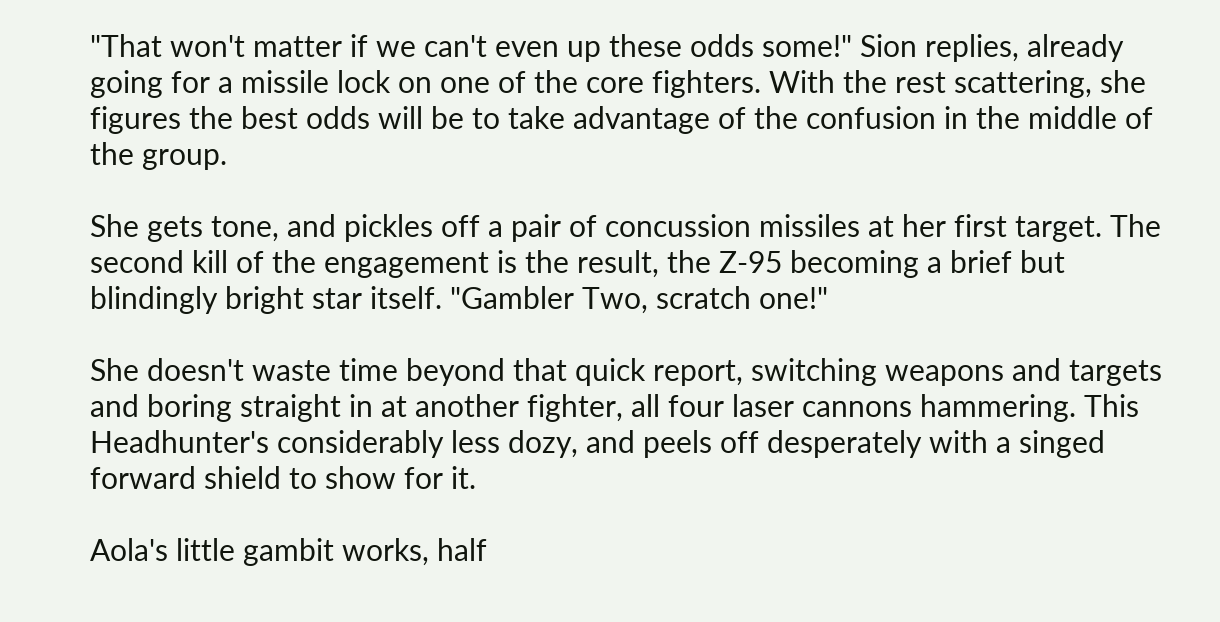"That won't matter if we can't even up these odds some!" Sion replies, already going for a missile lock on one of the core fighters. With the rest scattering, she figures the best odds will be to take advantage of the confusion in the middle of the group.

She gets tone, and pickles off a pair of concussion missiles at her first target. The second kill of the engagement is the result, the Z-95 becoming a brief but blindingly bright star itself. "Gambler Two, scratch one!"

She doesn't waste time beyond that quick report, switching weapons and targets and boring straight in at another fighter, all four laser cannons hammering. This Headhunter's considerably less dozy, and peels off desperately with a singed forward shield to show for it.

Aola's little gambit works, half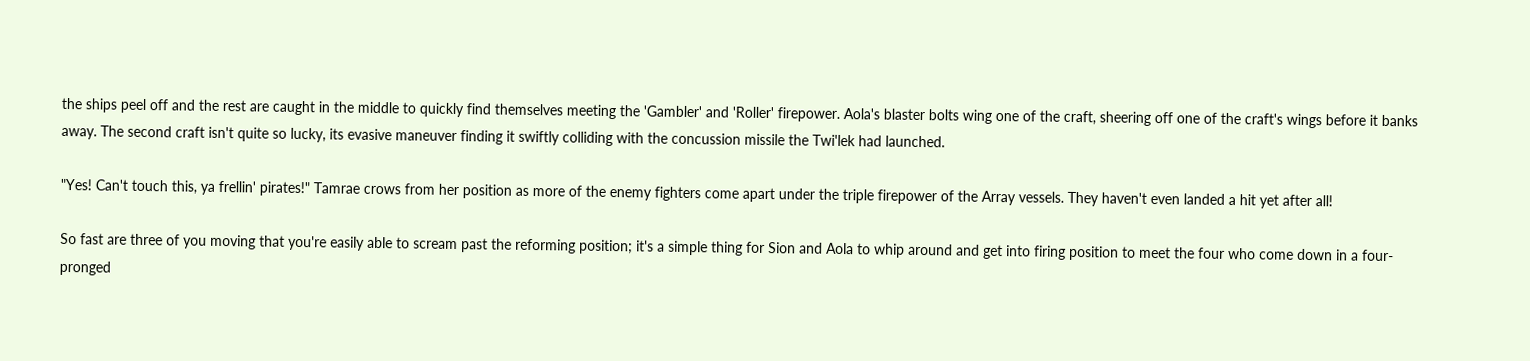the ships peel off and the rest are caught in the middle to quickly find themselves meeting the 'Gambler' and 'Roller' firepower. Aola's blaster bolts wing one of the craft, sheering off one of the craft's wings before it banks away. The second craft isn't quite so lucky, its evasive maneuver finding it swiftly colliding with the concussion missile the Twi'lek had launched.

"Yes! Can't touch this, ya frellin' pirates!" Tamrae crows from her position as more of the enemy fighters come apart under the triple firepower of the Array vessels. They haven't even landed a hit yet after all!

So fast are three of you moving that you're easily able to scream past the reforming position; it's a simple thing for Sion and Aola to whip around and get into firing position to meet the four who come down in a four-pronged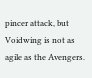pincer attack, but Voidwing is not as agile as the Avengers.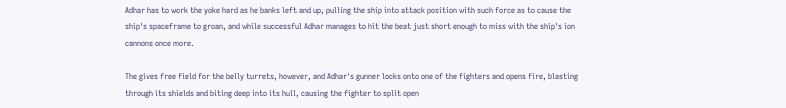Adhar has to work the yoke hard as he banks left and up, pulling the ship into attack position with such force as to cause the ship's spaceframe to groan, and while successful Adhar manages to hit the beat just short enough to miss with the ship's ion cannons once more.

The gives free field for the belly turrets, however, and Adhar's gunner locks onto one of the fighters and opens fire, blasting through its shields and biting deep into its hull, causing the fighter to split open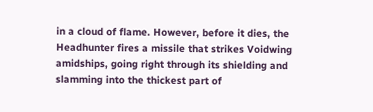in a cloud of flame. However, before it dies, the Headhunter fires a missile that strikes Voidwing amidships, going right through its shielding and slamming into the thickest part of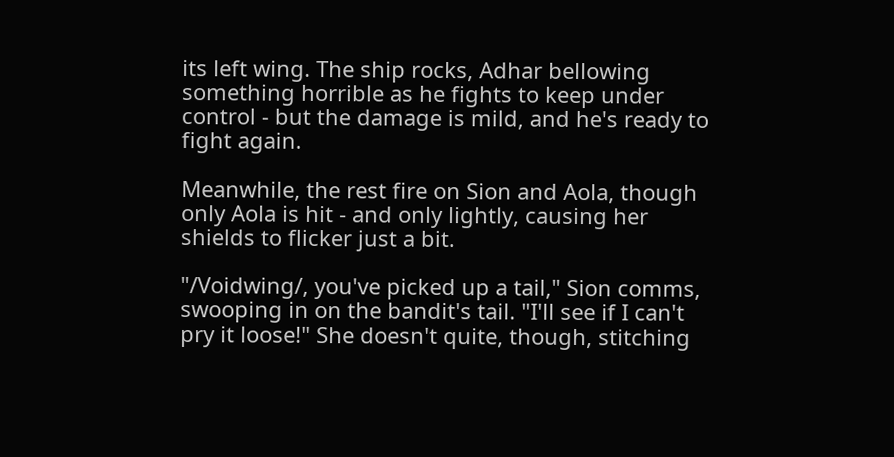its left wing. The ship rocks, Adhar bellowing something horrible as he fights to keep under control - but the damage is mild, and he's ready to fight again.

Meanwhile, the rest fire on Sion and Aola, though only Aola is hit - and only lightly, causing her shields to flicker just a bit.

"/Voidwing/, you've picked up a tail," Sion comms, swooping in on the bandit's tail. "I'll see if I can't pry it loose!" She doesn't quite, though, stitching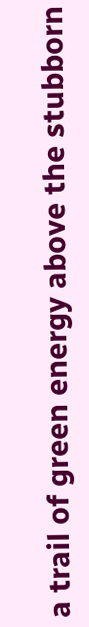a trail of green energy above the stubborn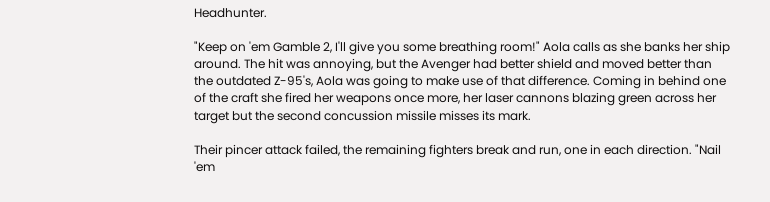Headhunter.

"Keep on 'em Gamble 2, I'll give you some breathing room!" Aola calls as she banks her ship around. The hit was annoying, but the Avenger had better shield and moved better than the outdated Z-95's, Aola was going to make use of that difference. Coming in behind one of the craft she fired her weapons once more, her laser cannons blazing green across her target but the second concussion missile misses its mark.

Their pincer attack failed, the remaining fighters break and run, one in each direction. "Nail 'em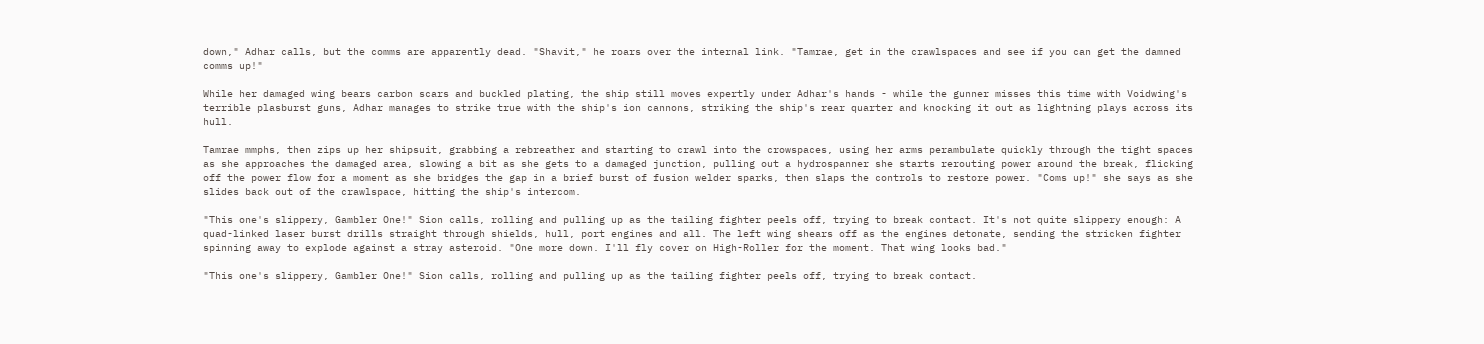down," Adhar calls, but the comms are apparently dead. "Shavit," he roars over the internal link. "Tamrae, get in the crawlspaces and see if you can get the damned comms up!"

While her damaged wing bears carbon scars and buckled plating, the ship still moves expertly under Adhar's hands - while the gunner misses this time with Voidwing's terrible plasburst guns, Adhar manages to strike true with the ship's ion cannons, striking the ship's rear quarter and knocking it out as lightning plays across its hull.

Tamrae mmphs, then zips up her shipsuit, grabbing a rebreather and starting to crawl into the crowspaces, using her arms perambulate quickly through the tight spaces as she approaches the damaged area, slowing a bit as she gets to a damaged junction, pulling out a hydrospanner she starts rerouting power around the break, flicking off the power flow for a moment as she bridges the gap in a brief burst of fusion welder sparks, then slaps the controls to restore power. "Coms up!" she says as she slides back out of the crawlspace, hitting the ship's intercom.

"This one's slippery, Gambler One!" Sion calls, rolling and pulling up as the tailing fighter peels off, trying to break contact. It's not quite slippery enough: A quad-linked laser burst drills straight through shields, hull, port engines and all. The left wing shears off as the engines detonate, sending the stricken fighter spinning away to explode against a stray asteroid. "One more down. I'll fly cover on High-Roller for the moment. That wing looks bad."

"This one's slippery, Gambler One!" Sion calls, rolling and pulling up as the tailing fighter peels off, trying to break contact.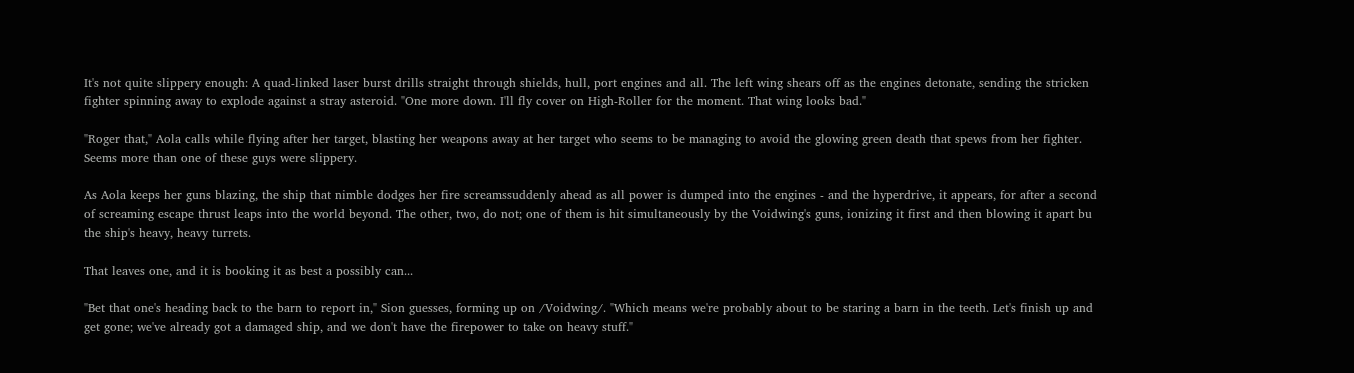It's not quite slippery enough: A quad-linked laser burst drills straight through shields, hull, port engines and all. The left wing shears off as the engines detonate, sending the stricken fighter spinning away to explode against a stray asteroid. "One more down. I'll fly cover on High-Roller for the moment. That wing looks bad."

"Roger that," Aola calls while flying after her target, blasting her weapons away at her target who seems to be managing to avoid the glowing green death that spews from her fighter. Seems more than one of these guys were slippery.

As Aola keeps her guns blazing, the ship that nimble dodges her fire screamssuddenly ahead as all power is dumped into the engines - and the hyperdrive, it appears, for after a second of screaming escape thrust leaps into the world beyond. The other, two, do not; one of them is hit simultaneously by the Voidwing's guns, ionizing it first and then blowing it apart bu the ship's heavy, heavy turrets.

That leaves one, and it is booking it as best a possibly can...

"Bet that one's heading back to the barn to report in," Sion guesses, forming up on /Voidwing/. "Which means we're probably about to be staring a barn in the teeth. Let's finish up and get gone; we've already got a damaged ship, and we don't have the firepower to take on heavy stuff."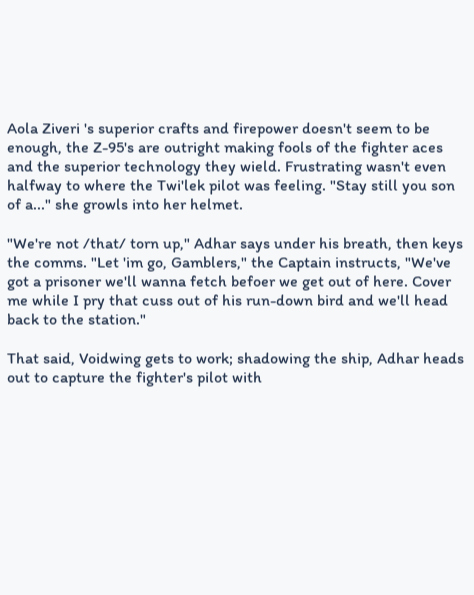Aola Ziveri 's superior crafts and firepower doesn't seem to be enough, the Z-95's are outright making fools of the fighter aces and the superior technology they wield. Frustrating wasn't even halfway to where the Twi'lek pilot was feeling. "Stay still you son of a..." she growls into her helmet.

"We're not /that/ torn up," Adhar says under his breath, then keys the comms. "Let 'im go, Gamblers," the Captain instructs, "We've got a prisoner we'll wanna fetch befoer we get out of here. Cover me while I pry that cuss out of his run-down bird and we'll head back to the station."

That said, Voidwing gets to work; shadowing the ship, Adhar heads out to capture the fighter's pilot with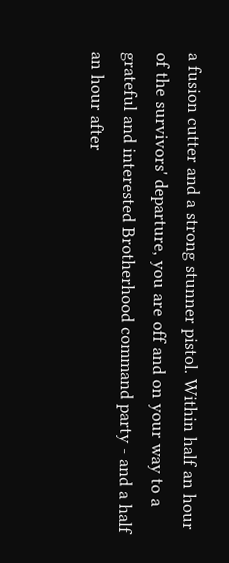a fusion cutter and a strong stunner pistol. Within half an hour of the survivors' departure, you are off and on your way to a grateful and interested Brotherhood command party - and a half an hour after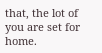that, the lot of you are set for home.